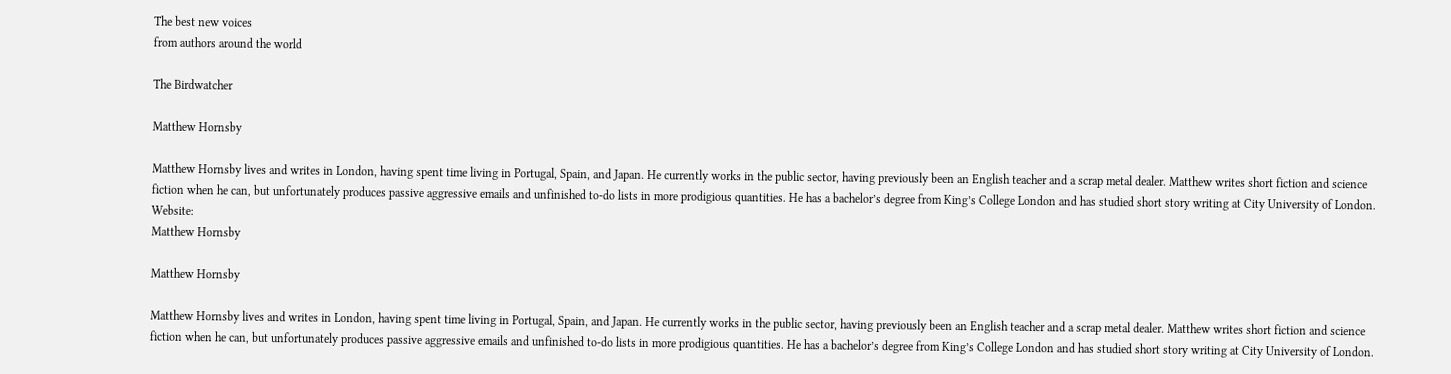The best new voices
from authors around the world

The Birdwatcher

Matthew Hornsby

Matthew Hornsby lives and writes in London, having spent time living in Portugal, Spain, and Japan. He currently works in the public sector, having previously been an English teacher and a scrap metal dealer. Matthew writes short fiction and science fiction when he can, but unfortunately produces passive aggressive emails and unfinished to-do lists in more prodigious quantities. He has a bachelor’s degree from King’s College London and has studied short story writing at City University of London. Website:
Matthew Hornsby

Matthew Hornsby

Matthew Hornsby lives and writes in London, having spent time living in Portugal, Spain, and Japan. He currently works in the public sector, having previously been an English teacher and a scrap metal dealer. Matthew writes short fiction and science fiction when he can, but unfortunately produces passive aggressive emails and unfinished to-do lists in more prodigious quantities. He has a bachelor’s degree from King’s College London and has studied short story writing at City University of London.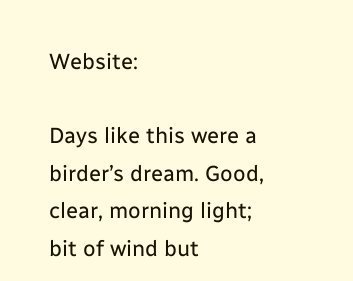Website:

Days like this were a birder’s dream. Good, clear, morning light; bit of wind but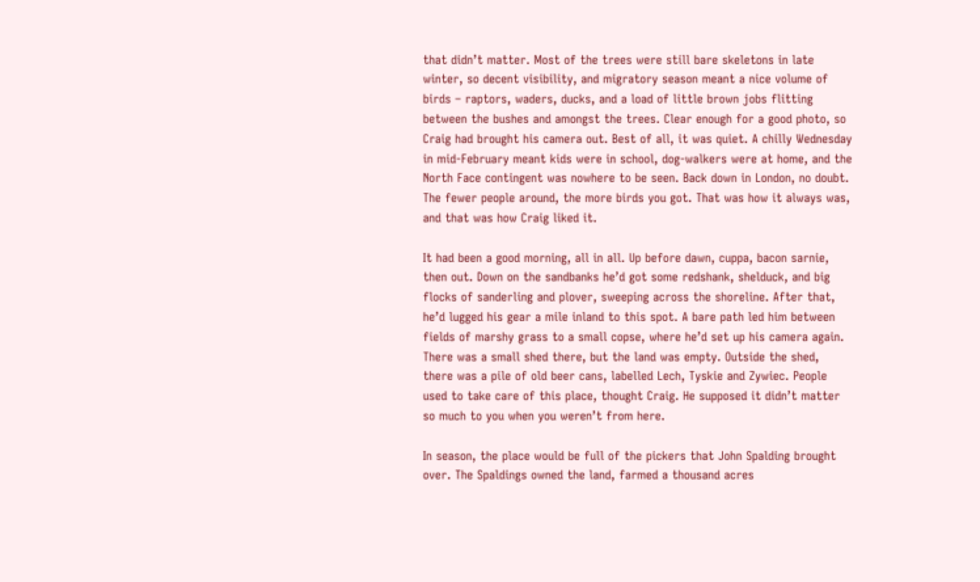that didn’t matter. Most of the trees were still bare skeletons in late winter, so decent visibility, and migratory season meant a nice volume of birds – raptors, waders, ducks, and a load of little brown jobs flitting between the bushes and amongst the trees. Clear enough for a good photo, so Craig had brought his camera out. Best of all, it was quiet. A chilly Wednesday in mid-February meant kids were in school, dog-walkers were at home, and the North Face contingent was nowhere to be seen. Back down in London, no doubt. The fewer people around, the more birds you got. That was how it always was, and that was how Craig liked it.

It had been a good morning, all in all. Up before dawn, cuppa, bacon sarnie, then out. Down on the sandbanks he’d got some redshank, shelduck, and big flocks of sanderling and plover, sweeping across the shoreline. After that, he’d lugged his gear a mile inland to this spot. A bare path led him between fields of marshy grass to a small copse, where he’d set up his camera again. There was a small shed there, but the land was empty. Outside the shed, there was a pile of old beer cans, labelled Lech, Tyskie and Zywiec. People used to take care of this place, thought Craig. He supposed it didn’t matter so much to you when you weren’t from here.

In season, the place would be full of the pickers that John Spalding brought over. The Spaldings owned the land, farmed a thousand acres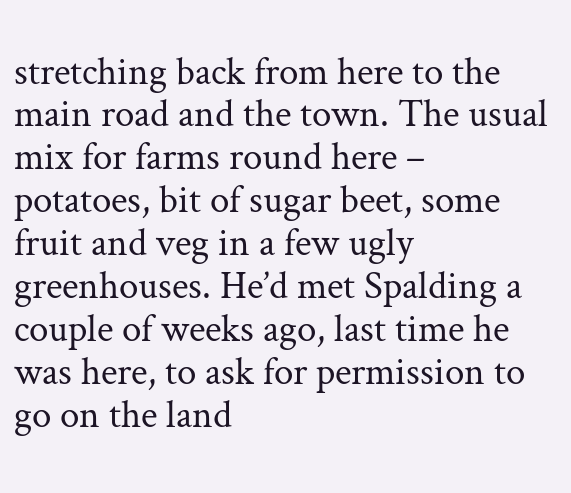stretching back from here to the main road and the town. The usual mix for farms round here – potatoes, bit of sugar beet, some fruit and veg in a few ugly greenhouses. He’d met Spalding a couple of weeks ago, last time he was here, to ask for permission to go on the land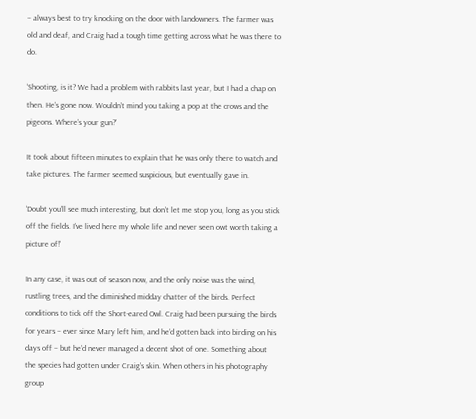– always best to try knocking on the door with landowners. The farmer was old and deaf, and Craig had a tough time getting across what he was there to do.

‘Shooting, is it? We had a problem with rabbits last year, but I had a chap on then. He’s gone now. Wouldn’t mind you taking a pop at the crows and the pigeons. Where’s your gun?’

It took about fifteen minutes to explain that he was only there to watch and take pictures. The farmer seemed suspicious, but eventually gave in.

‘Doubt you’ll see much interesting, but don’t let me stop you, long as you stick off the fields. I’ve lived here my whole life and never seen owt worth taking a picture of!’

In any case, it was out of season now, and the only noise was the wind, rustling trees, and the diminished midday chatter of the birds. Perfect conditions to tick off the Short-eared Owl. Craig had been pursuing the birds for years – ever since Mary left him, and he’d gotten back into birding on his days off – but he’d never managed a decent shot of one. Something about the species had gotten under Craig’s skin. When others in his photography group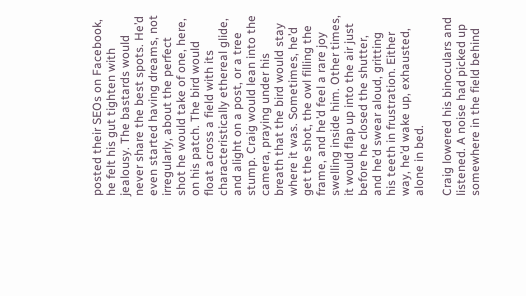posted their SEOs on Facebook, he felt his gut tighten with jealousy. The bastards would never share the best spots. He’d even started having dreams, not irregularly, about the perfect shot he would take of one, here, on his patch. The bird would float across a field with its characteristically ethereal glide, and alight on a post, or a tree stump. Craig would lean into the camera, praying under his breath that the bird would stay where it was. Sometimes, he’d get the shot, the owl filling the frame, and he’d feel a rare joy swelling inside him. Other times, it would flap up into the air just before he closed the shutter, and he’d swear aloud, gritting his teeth in frustration. Either way, he’d wake up, exhausted, alone in bed.

Craig lowered his binoculars and listened. A noise had picked up somewhere in the field behind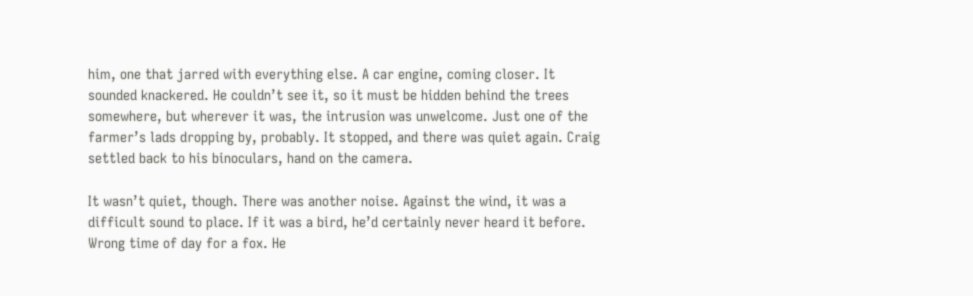him, one that jarred with everything else. A car engine, coming closer. It sounded knackered. He couldn’t see it, so it must be hidden behind the trees somewhere, but wherever it was, the intrusion was unwelcome. Just one of the farmer’s lads dropping by, probably. It stopped, and there was quiet again. Craig settled back to his binoculars, hand on the camera.

It wasn’t quiet, though. There was another noise. Against the wind, it was a difficult sound to place. If it was a bird, he’d certainly never heard it before. Wrong time of day for a fox. He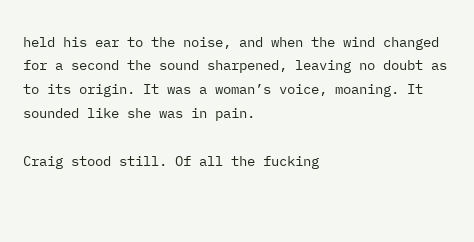held his ear to the noise, and when the wind changed for a second the sound sharpened, leaving no doubt as to its origin. It was a woman’s voice, moaning. It sounded like she was in pain.

Craig stood still. Of all the fucking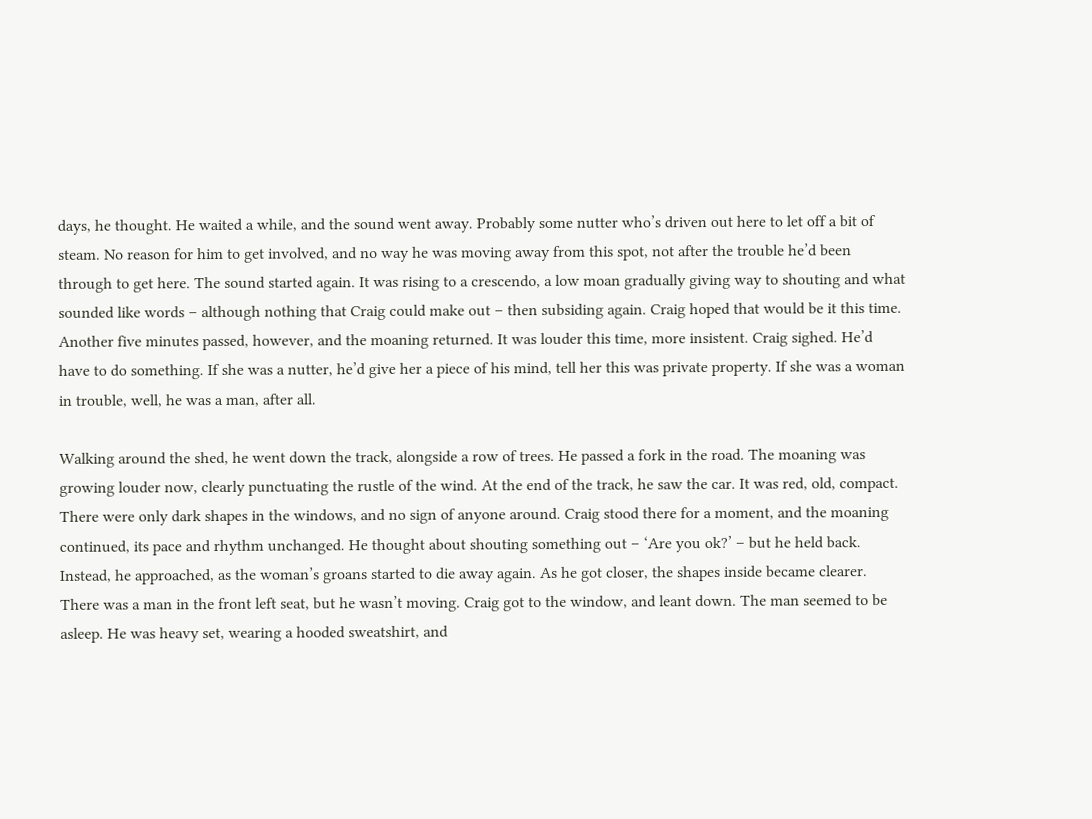days, he thought. He waited a while, and the sound went away. Probably some nutter who’s driven out here to let off a bit of steam. No reason for him to get involved, and no way he was moving away from this spot, not after the trouble he’d been through to get here. The sound started again. It was rising to a crescendo, a low moan gradually giving way to shouting and what sounded like words – although nothing that Craig could make out – then subsiding again. Craig hoped that would be it this time. Another five minutes passed, however, and the moaning returned. It was louder this time, more insistent. Craig sighed. He’d have to do something. If she was a nutter, he’d give her a piece of his mind, tell her this was private property. If she was a woman in trouble, well, he was a man, after all.

Walking around the shed, he went down the track, alongside a row of trees. He passed a fork in the road. The moaning was growing louder now, clearly punctuating the rustle of the wind. At the end of the track, he saw the car. It was red, old, compact. There were only dark shapes in the windows, and no sign of anyone around. Craig stood there for a moment, and the moaning continued, its pace and rhythm unchanged. He thought about shouting something out – ‘Are you ok?’ – but he held back. Instead, he approached, as the woman’s groans started to die away again. As he got closer, the shapes inside became clearer. There was a man in the front left seat, but he wasn’t moving. Craig got to the window, and leant down. The man seemed to be asleep. He was heavy set, wearing a hooded sweatshirt, and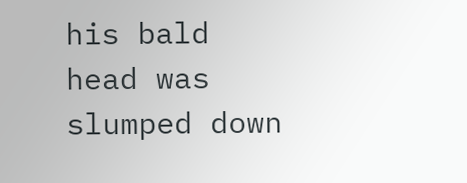his bald head was slumped down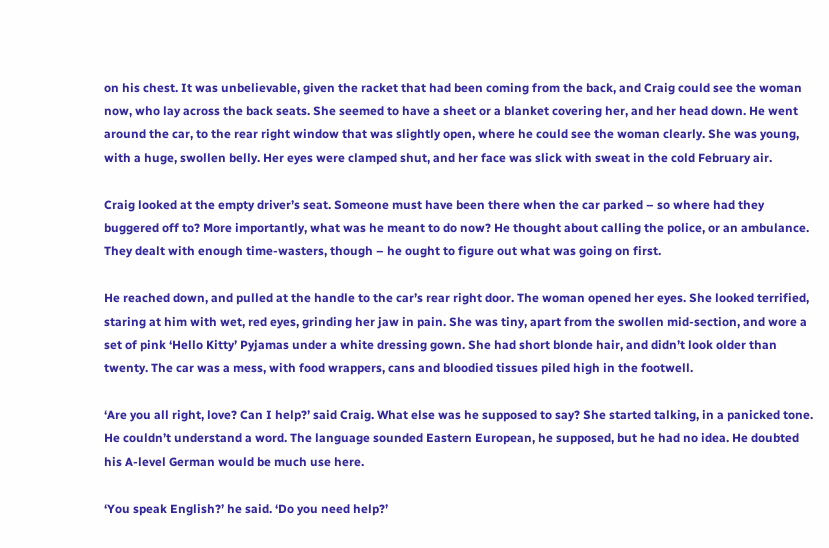on his chest. It was unbelievable, given the racket that had been coming from the back, and Craig could see the woman now, who lay across the back seats. She seemed to have a sheet or a blanket covering her, and her head down. He went around the car, to the rear right window that was slightly open, where he could see the woman clearly. She was young, with a huge, swollen belly. Her eyes were clamped shut, and her face was slick with sweat in the cold February air.

Craig looked at the empty driver’s seat. Someone must have been there when the car parked – so where had they buggered off to? More importantly, what was he meant to do now? He thought about calling the police, or an ambulance. They dealt with enough time-wasters, though – he ought to figure out what was going on first.

He reached down, and pulled at the handle to the car’s rear right door. The woman opened her eyes. She looked terrified, staring at him with wet, red eyes, grinding her jaw in pain. She was tiny, apart from the swollen mid-section, and wore a set of pink ‘Hello Kitty’ Pyjamas under a white dressing gown. She had short blonde hair, and didn’t look older than twenty. The car was a mess, with food wrappers, cans and bloodied tissues piled high in the footwell.

‘Are you all right, love? Can I help?’ said Craig. What else was he supposed to say? She started talking, in a panicked tone. He couldn’t understand a word. The language sounded Eastern European, he supposed, but he had no idea. He doubted his A-level German would be much use here.

‘You speak English?’ he said. ‘Do you need help?’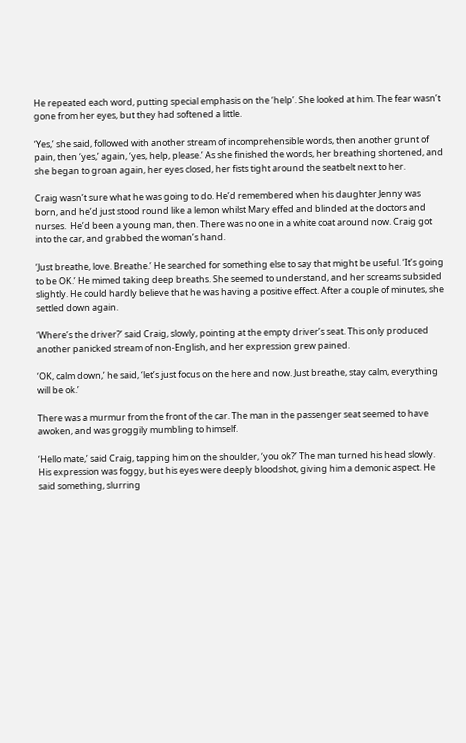He repeated each word, putting special emphasis on the ‘help’. She looked at him. The fear wasn’t gone from her eyes, but they had softened a little.

‘Yes,’ she said, followed with another stream of incomprehensible words, then another grunt of pain, then ‘yes,’ again, ‘yes, help, please.’ As she finished the words, her breathing shortened, and she began to groan again, her eyes closed, her fists tight around the seatbelt next to her.

Craig wasn’t sure what he was going to do. He’d remembered when his daughter Jenny was born, and he’d just stood round like a lemon whilst Mary effed and blinded at the doctors and nurses.  He’d been a young man, then. There was no one in a white coat around now. Craig got into the car, and grabbed the woman’s hand.

‘Just breathe, love. Breathe.’ He searched for something else to say that might be useful. ‘It’s going to be OK.’ He mimed taking deep breaths. She seemed to understand, and her screams subsided slightly. He could hardly believe that he was having a positive effect. After a couple of minutes, she settled down again.

‘Where’s the driver?’ said Craig, slowly, pointing at the empty driver’s seat. This only produced another panicked stream of non-English, and her expression grew pained.

‘OK, calm down,’ he said, ‘let’s just focus on the here and now. Just breathe, stay calm, everything will be ok.’

There was a murmur from the front of the car. The man in the passenger seat seemed to have awoken, and was groggily mumbling to himself.

‘Hello mate,’ said Craig, tapping him on the shoulder, ‘you ok?’ The man turned his head slowly. His expression was foggy, but his eyes were deeply bloodshot, giving him a demonic aspect. He said something, slurring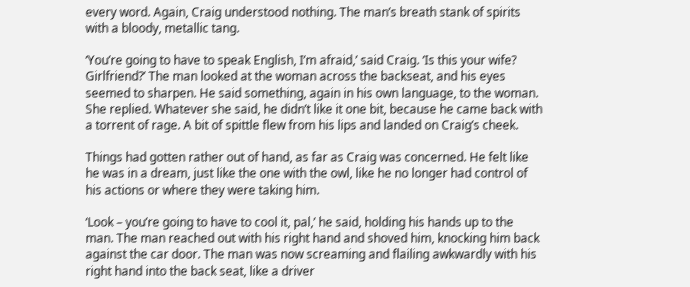every word. Again, Craig understood nothing. The man’s breath stank of spirits with a bloody, metallic tang.

‘You’re going to have to speak English, I’m afraid,’ said Craig. ‘Is this your wife? Girlfriend?’ The man looked at the woman across the backseat, and his eyes seemed to sharpen. He said something, again in his own language, to the woman. She replied. Whatever she said, he didn’t like it one bit, because he came back with a torrent of rage. A bit of spittle flew from his lips and landed on Craig’s cheek.

Things had gotten rather out of hand, as far as Craig was concerned. He felt like he was in a dream, just like the one with the owl, like he no longer had control of his actions or where they were taking him.

‘Look – you’re going to have to cool it, pal,’ he said, holding his hands up to the man. The man reached out with his right hand and shoved him, knocking him back against the car door. The man was now screaming and flailing awkwardly with his right hand into the back seat, like a driver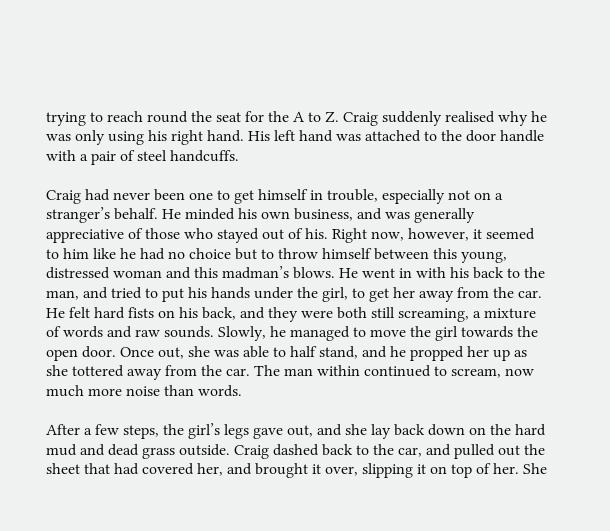trying to reach round the seat for the A to Z. Craig suddenly realised why he was only using his right hand. His left hand was attached to the door handle with a pair of steel handcuffs.

Craig had never been one to get himself in trouble, especially not on a stranger’s behalf. He minded his own business, and was generally appreciative of those who stayed out of his. Right now, however, it seemed to him like he had no choice but to throw himself between this young, distressed woman and this madman’s blows. He went in with his back to the man, and tried to put his hands under the girl, to get her away from the car. He felt hard fists on his back, and they were both still screaming, a mixture of words and raw sounds. Slowly, he managed to move the girl towards the open door. Once out, she was able to half stand, and he propped her up as she tottered away from the car. The man within continued to scream, now much more noise than words.

After a few steps, the girl’s legs gave out, and she lay back down on the hard mud and dead grass outside. Craig dashed back to the car, and pulled out the sheet that had covered her, and brought it over, slipping it on top of her. She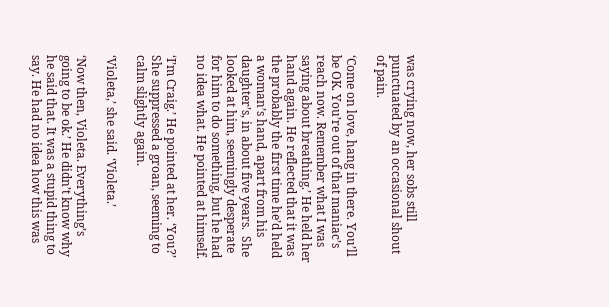was crying now, her sobs still punctuated by an occasional shout of pain.

‘Come on love, hang in there. You’ll be OK. You’re out of that maniac’s reach now. Remember what I was saying about breathing.’ He held her hand again. He reflected that it was the probably the first time he’d held a woman’s hand, apart from his daughter’s, in about five years.  She looked at him, seemingly desperate for him to do something, but he had no idea what. He pointed at himself.

‘I’m Craig.’ He pointed at her. ‘You?’ She suppressed a groan, seeming to calm slightly again.

‘Violeta,’ she said. ‘Violeta.’

‘Now then, Violeta. Everything’s going to be ok.’ He didn’t know why he said that. It was a stupid thing to say. He had no idea how this was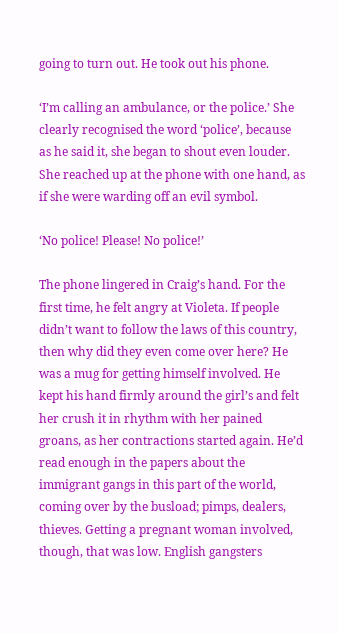going to turn out. He took out his phone.

‘I’m calling an ambulance, or the police.’ She clearly recognised the word ‘police’, because as he said it, she began to shout even louder. She reached up at the phone with one hand, as if she were warding off an evil symbol.

‘No police! Please! No police!’

The phone lingered in Craig’s hand. For the first time, he felt angry at Violeta. If people didn’t want to follow the laws of this country, then why did they even come over here? He was a mug for getting himself involved. He kept his hand firmly around the girl’s and felt her crush it in rhythm with her pained groans, as her contractions started again. He’d read enough in the papers about the immigrant gangs in this part of the world, coming over by the busload; pimps, dealers, thieves. Getting a pregnant woman involved, though, that was low. English gangsters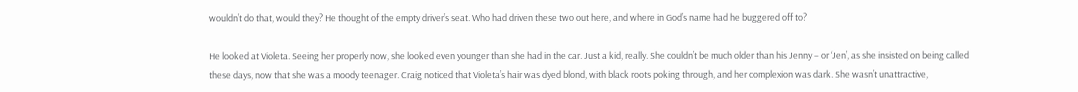wouldn’t do that, would they? He thought of the empty driver’s seat. Who had driven these two out here, and where in God’s name had he buggered off to?

He looked at Violeta. Seeing her properly now, she looked even younger than she had in the car. Just a kid, really. She couldn’t be much older than his Jenny – or ‘Jen’, as she insisted on being called these days, now that she was a moody teenager. Craig noticed that Violeta’s hair was dyed blond, with black roots poking through, and her complexion was dark. She wasn’t unattractive,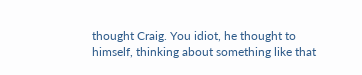thought Craig. You idiot, he thought to himself, thinking about something like that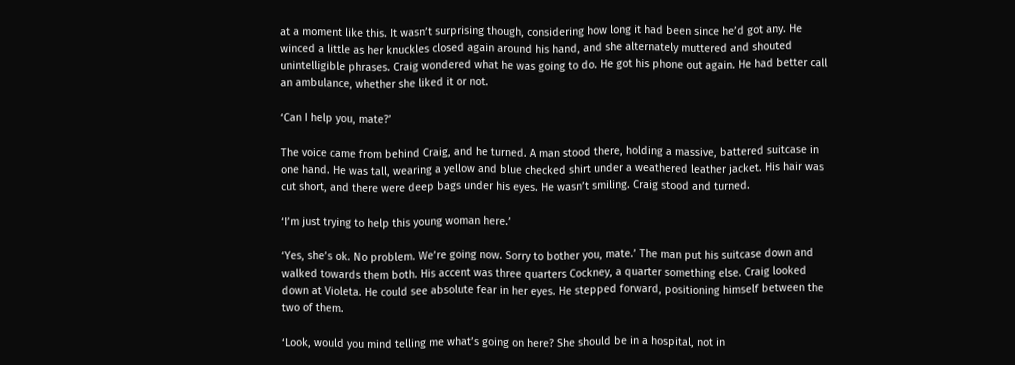at a moment like this. It wasn’t surprising though, considering how long it had been since he’d got any. He winced a little as her knuckles closed again around his hand, and she alternately muttered and shouted unintelligible phrases. Craig wondered what he was going to do. He got his phone out again. He had better call an ambulance, whether she liked it or not.

‘Can I help you, mate?’

The voice came from behind Craig, and he turned. A man stood there, holding a massive, battered suitcase in one hand. He was tall, wearing a yellow and blue checked shirt under a weathered leather jacket. His hair was cut short, and there were deep bags under his eyes. He wasn’t smiling. Craig stood and turned.

‘I’m just trying to help this young woman here.’

‘Yes, she’s ok. No problem. We’re going now. Sorry to bother you, mate.’ The man put his suitcase down and walked towards them both. His accent was three quarters Cockney, a quarter something else. Craig looked down at Violeta. He could see absolute fear in her eyes. He stepped forward, positioning himself between the two of them.

‘Look, would you mind telling me what’s going on here? She should be in a hospital, not in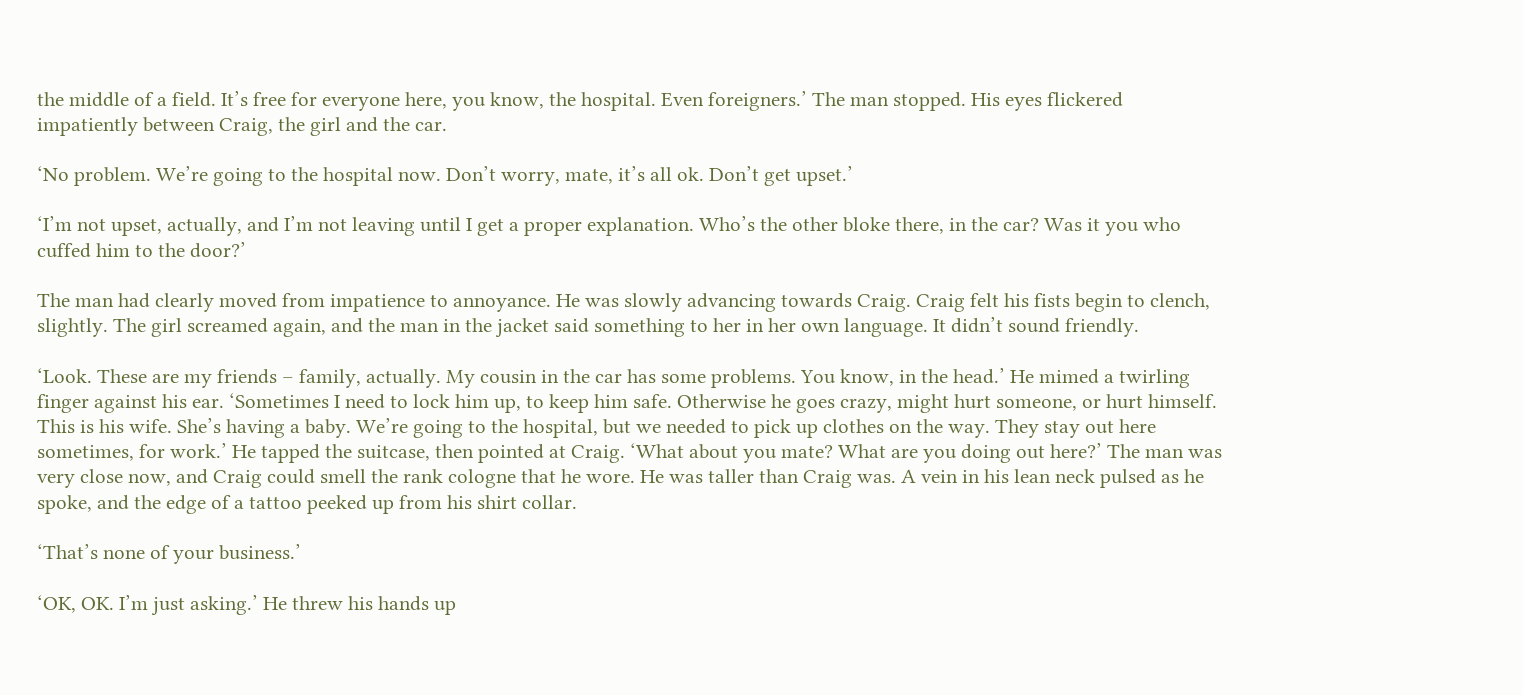the middle of a field. It’s free for everyone here, you know, the hospital. Even foreigners.’ The man stopped. His eyes flickered impatiently between Craig, the girl and the car.

‘No problem. We’re going to the hospital now. Don’t worry, mate, it’s all ok. Don’t get upset.’

‘I’m not upset, actually, and I’m not leaving until I get a proper explanation. Who’s the other bloke there, in the car? Was it you who cuffed him to the door?’

The man had clearly moved from impatience to annoyance. He was slowly advancing towards Craig. Craig felt his fists begin to clench, slightly. The girl screamed again, and the man in the jacket said something to her in her own language. It didn’t sound friendly.

‘Look. These are my friends – family, actually. My cousin in the car has some problems. You know, in the head.’ He mimed a twirling finger against his ear. ‘Sometimes I need to lock him up, to keep him safe. Otherwise he goes crazy, might hurt someone, or hurt himself. This is his wife. She’s having a baby. We’re going to the hospital, but we needed to pick up clothes on the way. They stay out here sometimes, for work.’ He tapped the suitcase, then pointed at Craig. ‘What about you mate? What are you doing out here?’ The man was very close now, and Craig could smell the rank cologne that he wore. He was taller than Craig was. A vein in his lean neck pulsed as he spoke, and the edge of a tattoo peeked up from his shirt collar.

‘That’s none of your business.’

‘OK, OK. I’m just asking.’ He threw his hands up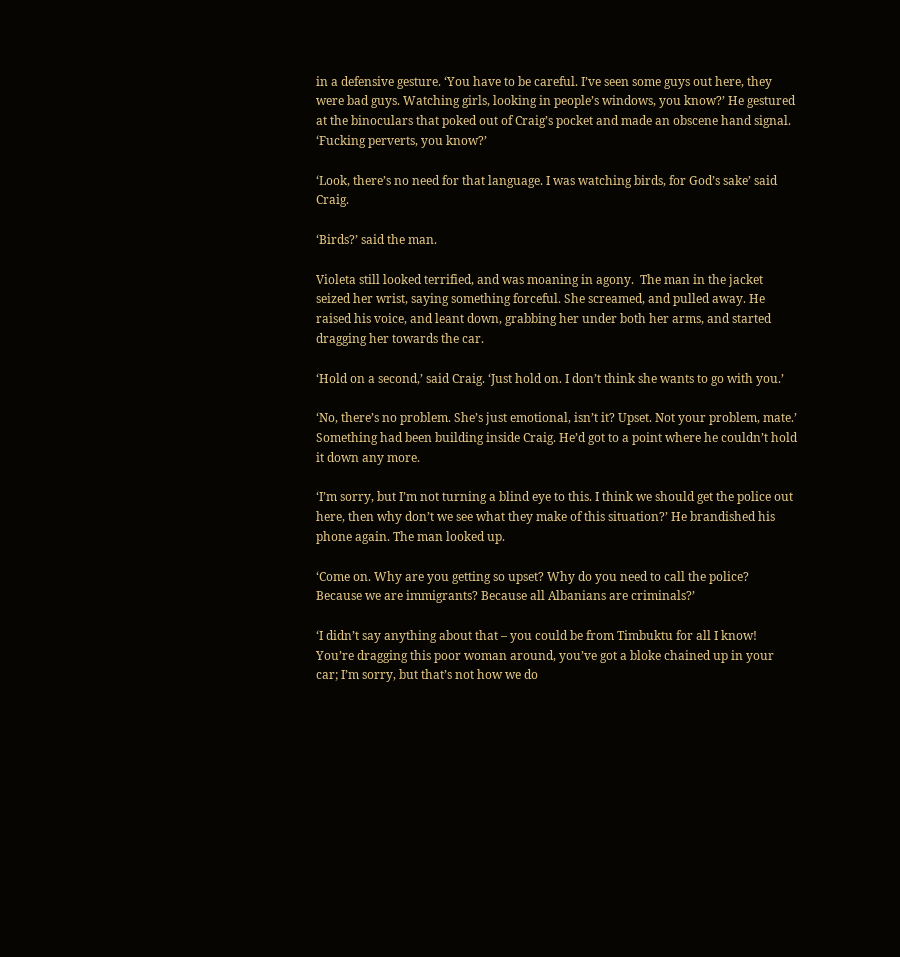in a defensive gesture. ‘You have to be careful. I’ve seen some guys out here, they were bad guys. Watching girls, looking in people’s windows, you know?’ He gestured at the binoculars that poked out of Craig’s pocket and made an obscene hand signal. ‘Fucking perverts, you know?’

‘Look, there’s no need for that language. I was watching birds, for God’s sake’ said Craig.

‘Birds?’ said the man.

Violeta still looked terrified, and was moaning in agony.  The man in the jacket seized her wrist, saying something forceful. She screamed, and pulled away. He raised his voice, and leant down, grabbing her under both her arms, and started dragging her towards the car.

‘Hold on a second,’ said Craig. ‘Just hold on. I don’t think she wants to go with you.’

‘No, there’s no problem. She’s just emotional, isn’t it? Upset. Not your problem, mate.’ Something had been building inside Craig. He’d got to a point where he couldn’t hold it down any more.

‘I’m sorry, but I’m not turning a blind eye to this. I think we should get the police out here, then why don’t we see what they make of this situation?’ He brandished his phone again. The man looked up.

‘Come on. Why are you getting so upset? Why do you need to call the police? Because we are immigrants? Because all Albanians are criminals?’

‘I didn’t say anything about that – you could be from Timbuktu for all I know! You’re dragging this poor woman around, you’ve got a bloke chained up in your car; I’m sorry, but that’s not how we do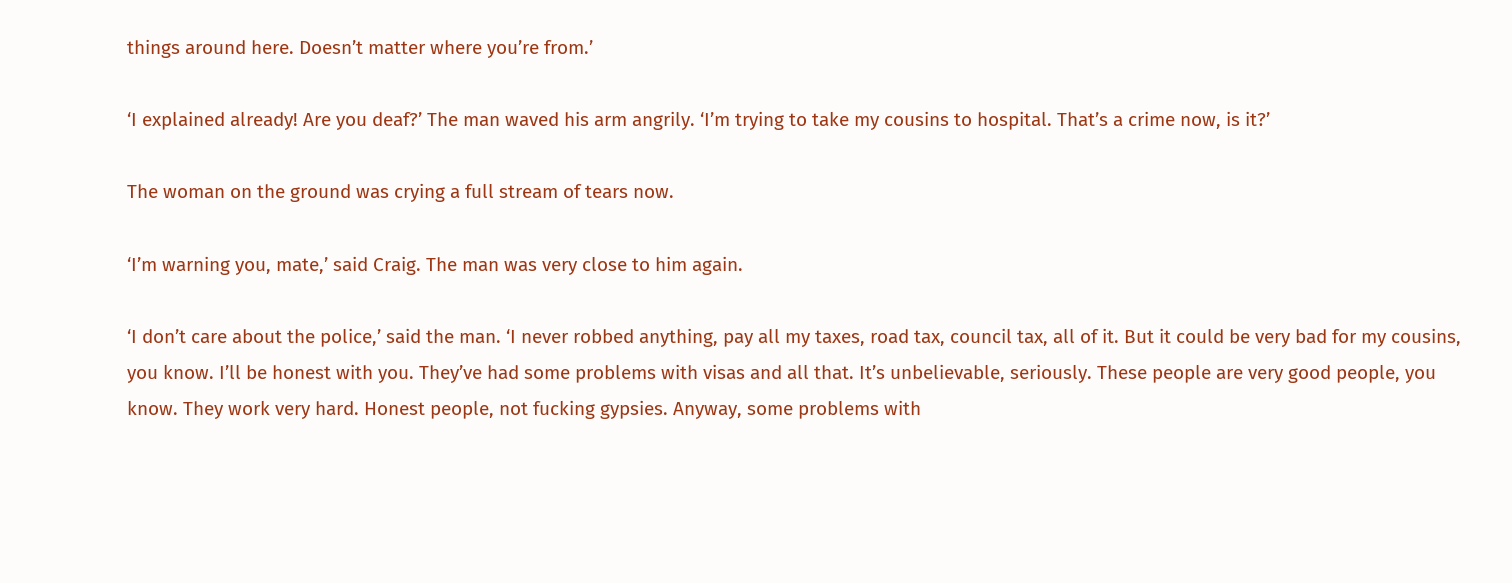things around here. Doesn’t matter where you’re from.’

‘I explained already! Are you deaf?’ The man waved his arm angrily. ‘I’m trying to take my cousins to hospital. That’s a crime now, is it?’

The woman on the ground was crying a full stream of tears now.

‘I’m warning you, mate,’ said Craig. The man was very close to him again.

‘I don’t care about the police,’ said the man. ‘I never robbed anything, pay all my taxes, road tax, council tax, all of it. But it could be very bad for my cousins, you know. I’ll be honest with you. They’ve had some problems with visas and all that. It’s unbelievable, seriously. These people are very good people, you know. They work very hard. Honest people, not fucking gypsies. Anyway, some problems with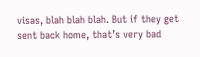visas, blah blah blah. But if they get sent back home, that’s very bad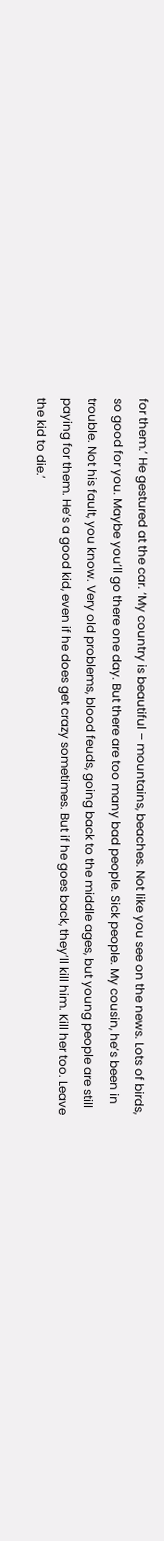for them.’ He gestured at the car. ‘My country is beautiful – mountains, beaches. Not like you see on the news. Lots of birds, so good for you. Maybe you’ll go there one day. But there are too many bad people. Sick people. My cousin, he’s been in trouble. Not his fault, you know. Very old problems, blood feuds, going back to the middle ages, but young people are still paying for them. He’s a good kid, even if he does get crazy sometimes. But if he goes back, they’ll kill him. Kill her too. Leave the kid to die.’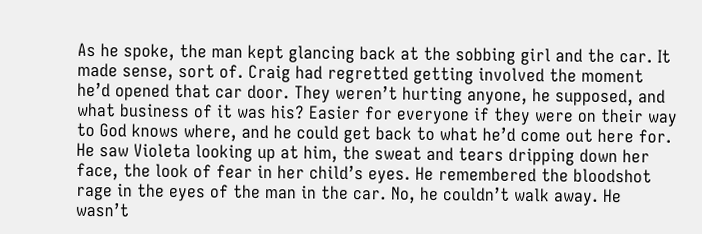As he spoke, the man kept glancing back at the sobbing girl and the car. It made sense, sort of. Craig had regretted getting involved the moment he’d opened that car door. They weren’t hurting anyone, he supposed, and what business of it was his? Easier for everyone if they were on their way to God knows where, and he could get back to what he’d come out here for. He saw Violeta looking up at him, the sweat and tears dripping down her face, the look of fear in her child’s eyes. He remembered the bloodshot rage in the eyes of the man in the car. No, he couldn’t walk away. He wasn’t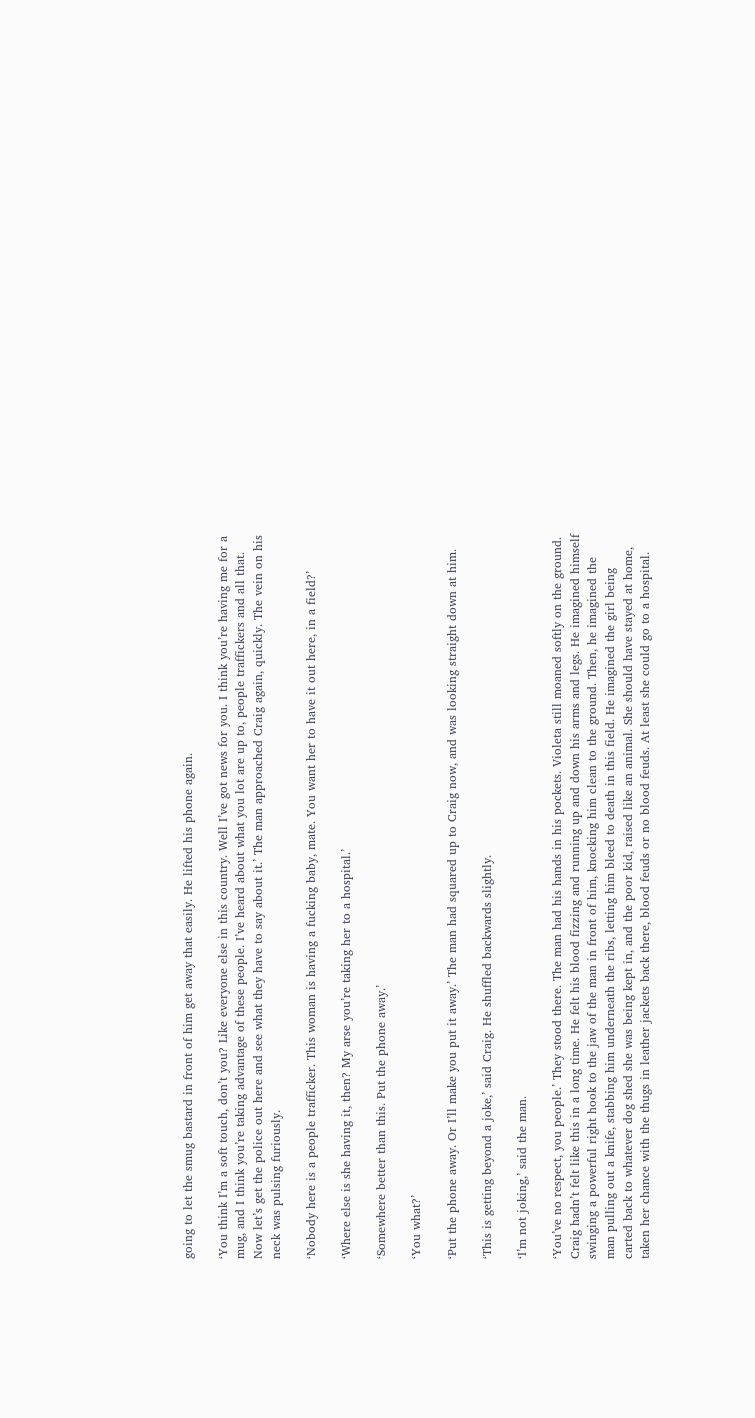going to let the smug bastard in front of him get away that easily. He lifted his phone again.

‘You think I’m a soft touch, don’t you? Like everyone else in this country. Well I’ve got news for you. I think you’re having me for a mug, and I think you’re taking advantage of these people. I’ve heard about what you lot are up to, people traffickers and all that. Now let’s get the police out here and see what they have to say about it.’ The man approached Craig again, quickly. The vein on his neck was pulsing furiously.

‘Nobody here is a people trafficker. This woman is having a fucking baby, mate. You want her to have it out here, in a field?’

‘Where else is she having it, then? My arse you’re taking her to a hospital.’

‘Somewhere better than this. Put the phone away.’

‘You what?’

‘Put the phone away. Or I’ll make you put it away.’ The man had squared up to Craig now, and was looking straight down at him.

‘This is getting beyond a joke,’ said Craig. He shuffled backwards slightly.

‘I’m not joking,’ said the man.

‘You’ve no respect, you people.’ They stood there. The man had his hands in his pockets. Violeta still moaned softly on the ground. Craig hadn’t felt like this in a long time. He felt his blood fizzing and running up and down his arms and legs. He imagined himself swinging a powerful right hook to the jaw of the man in front of him, knocking him clean to the ground. Then, he imagined the man pulling out a knife, stabbing him underneath the ribs, letting him bleed to death in this field. He imagined the girl being carted back to whatever dog shed she was being kept in, and the poor kid, raised like an animal. She should have stayed at home, taken her chance with the thugs in leather jackets back there, blood feuds or no blood feuds. At least she could go to a hospital.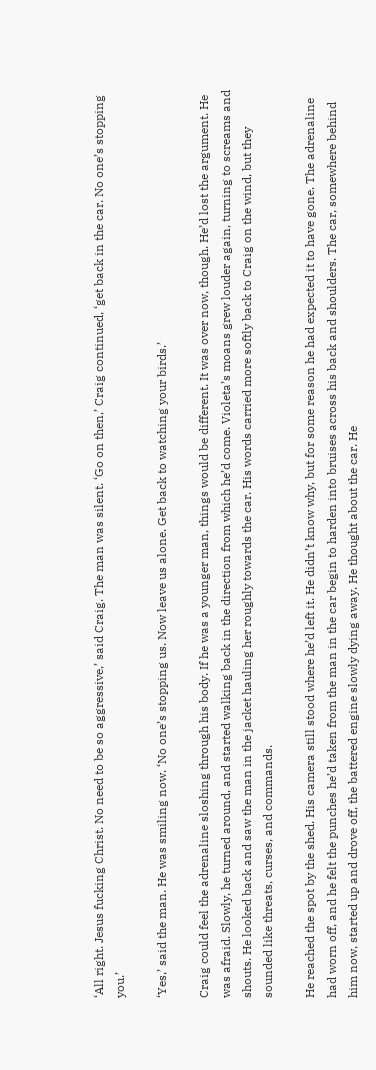‘All right. Jesus fucking Christ. No need to be so aggressive,’ said Craig. The man was silent. ‘Go on then,’ Craig continued, ‘get back in the car. No one’s stopping you.’

‘Yes,’ said the man. He was smiling now. ‘No one’s stopping us. Now leave us alone. Get back to watching your birds.’

Craig could feel the adrenaline sloshing through his body. If he was a younger man, things would be different. It was over now, though. He’d lost the argument. He was afraid. Slowly, he turned around, and started walking back in the direction from which he’d come. Violeta’s moans grew louder again, turning to screams and shouts. He looked back and saw the man in the jacket hauling her roughly towards the car. His words carried more softly back to Craig on the wind, but they sounded like threats, curses, and commands.

He reached the spot by the shed. His camera still stood where he’d left it. He didn’t know why, but for some reason he had expected it to have gone. The adrenaline had worn off, and he felt the punches he’d taken from the man in the car begin to harden into bruises across his back and shoulders. The car, somewhere behind him now, started up and drove off, the battered engine slowly dying away. He thought about the car. He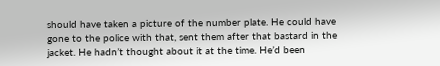should have taken a picture of the number plate. He could have gone to the police with that, sent them after that bastard in the jacket. He hadn’t thought about it at the time. He’d been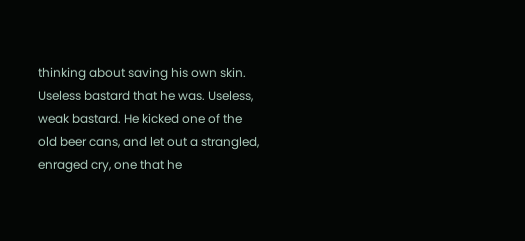thinking about saving his own skin. Useless bastard that he was. Useless, weak bastard. He kicked one of the old beer cans, and let out a strangled, enraged cry, one that he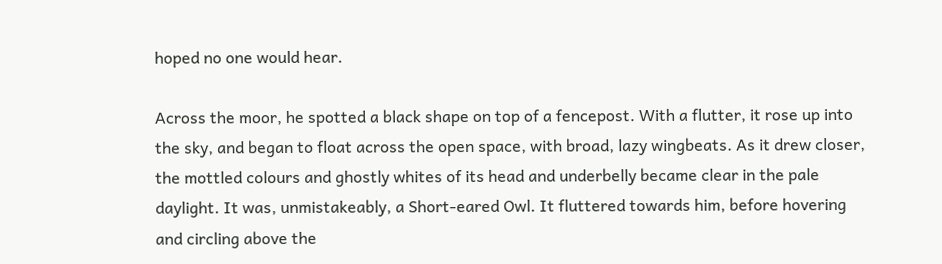hoped no one would hear.

Across the moor, he spotted a black shape on top of a fencepost. With a flutter, it rose up into the sky, and began to float across the open space, with broad, lazy wingbeats. As it drew closer, the mottled colours and ghostly whites of its head and underbelly became clear in the pale daylight. It was, unmistakeably, a Short-eared Owl. It fluttered towards him, before hovering and circling above the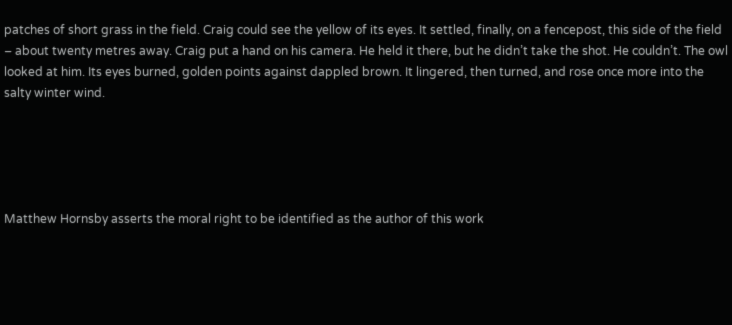patches of short grass in the field. Craig could see the yellow of its eyes. It settled, finally, on a fencepost, this side of the field – about twenty metres away. Craig put a hand on his camera. He held it there, but he didn’t take the shot. He couldn’t. The owl looked at him. Its eyes burned, golden points against dappled brown. It lingered, then turned, and rose once more into the salty winter wind.





Matthew Hornsby asserts the moral right to be identified as the author of this work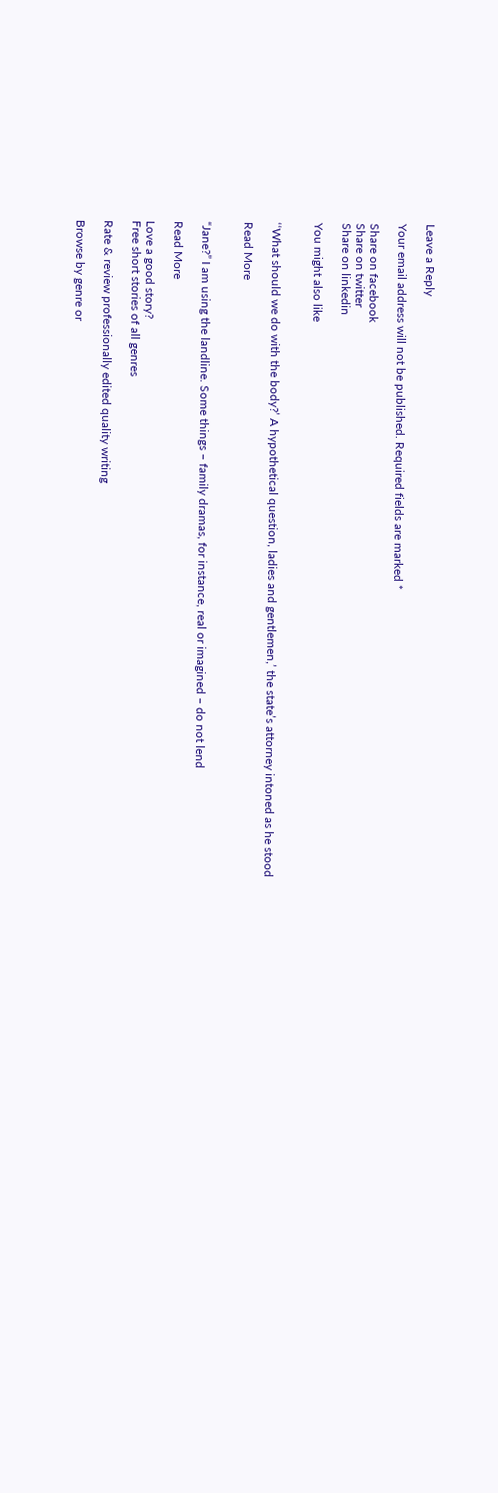Leave a Reply

Your email address will not be published. Required fields are marked *

Share on facebook
Share on twitter
Share on linkedin

You might also like


‘‘What should we do with the body?’ A hypothetical question, ladies and gentlemen,’ the state’s attorney intoned as he stood

Read More


“Jane?” I am using the landline. Some things – family dramas, for instance, real or imagined – do not lend

Read More

Love a good story?
Free short stories of all genres

Rate & review professionally edited quality writing

Browse by genre or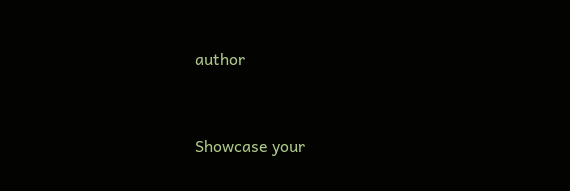author


Showcase your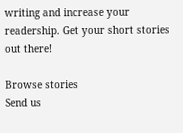writing and increase your readership. Get your short stories out there!

Browse stories
Send us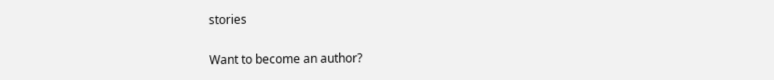stories

Want to become an author?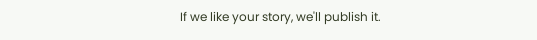If we like your story, we'll publish it.